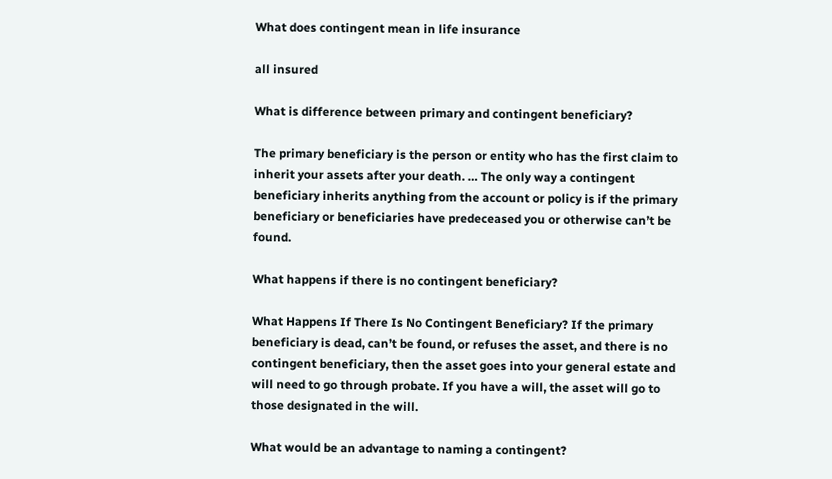What does contingent mean in life insurance

all insured

What is difference between primary and contingent beneficiary?

The primary beneficiary is the person or entity who has the first claim to inherit your assets after your death. … The only way a contingent beneficiary inherits anything from the account or policy is if the primary beneficiary or beneficiaries have predeceased you or otherwise can’t be found.

What happens if there is no contingent beneficiary?

What Happens If There Is No Contingent Beneficiary? If the primary beneficiary is dead, can’t be found, or refuses the asset, and there is no contingent beneficiary, then the asset goes into your general estate and will need to go through probate. If you have a will, the asset will go to those designated in the will.

What would be an advantage to naming a contingent?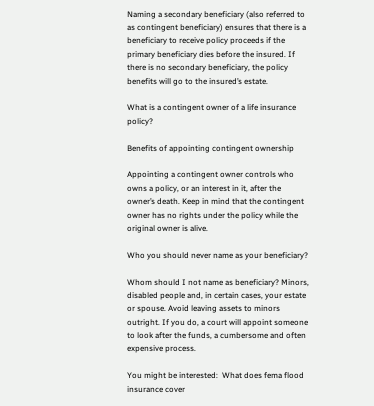Naming a secondary beneficiary (also referred to as contingent beneficiary) ensures that there is a beneficiary to receive policy proceeds if the primary beneficiary dies before the insured. If there is no secondary beneficiary, the policy benefits will go to the insured’s estate.

What is a contingent owner of a life insurance policy?

Benefits of appointing contingent ownership

Appointing a contingent owner controls who owns a policy, or an interest in it, after the owner’s death. Keep in mind that the contingent owner has no rights under the policy while the original owner is alive.

Who you should never name as your beneficiary?

Whom should I not name as beneficiary? Minors, disabled people and, in certain cases, your estate or spouse. Avoid leaving assets to minors outright. If you do, a court will appoint someone to look after the funds, a cumbersome and often expensive process.

You might be interested:  What does fema flood insurance cover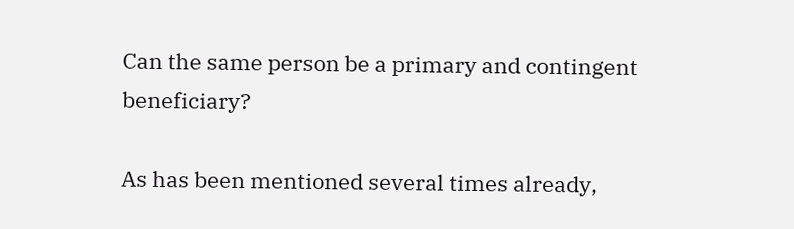Can the same person be a primary and contingent beneficiary?

As has been mentioned several times already,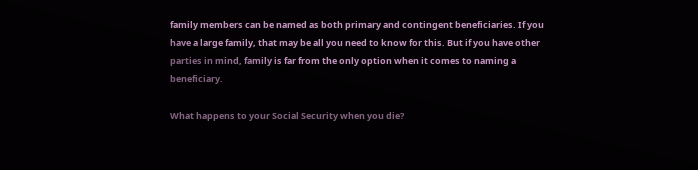family members can be named as both primary and contingent beneficiaries. If you have a large family, that may be all you need to know for this. But if you have other parties in mind, family is far from the only option when it comes to naming a beneficiary.

What happens to your Social Security when you die?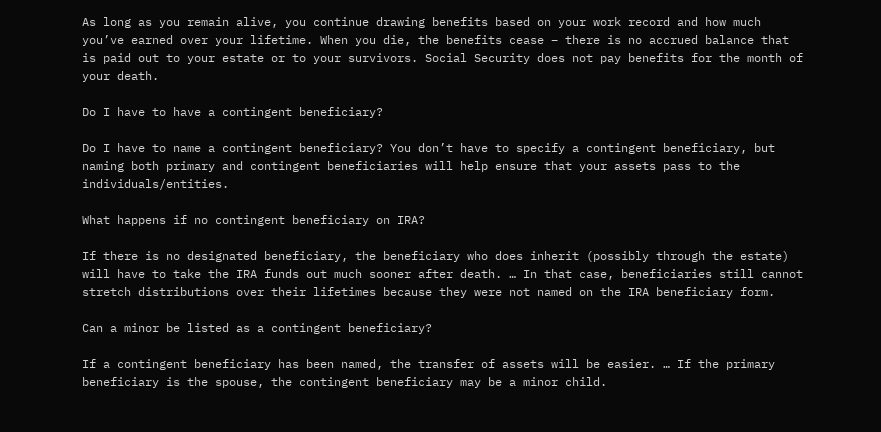As long as you remain alive, you continue drawing benefits based on your work record and how much you’ve earned over your lifetime. When you die, the benefits cease – there is no accrued balance that is paid out to your estate or to your survivors. Social Security does not pay benefits for the month of your death.

Do I have to have a contingent beneficiary?

Do I have to name a contingent beneficiary? You don’t have to specify a contingent beneficiary, but naming both primary and contingent beneficiaries will help ensure that your assets pass to the individuals/entities.

What happens if no contingent beneficiary on IRA?

If there is no designated beneficiary, the beneficiary who does inherit (possibly through the estate) will have to take the IRA funds out much sooner after death. … In that case, beneficiaries still cannot stretch distributions over their lifetimes because they were not named on the IRA beneficiary form.

Can a minor be listed as a contingent beneficiary?

If a contingent beneficiary has been named, the transfer of assets will be easier. … If the primary beneficiary is the spouse, the contingent beneficiary may be a minor child.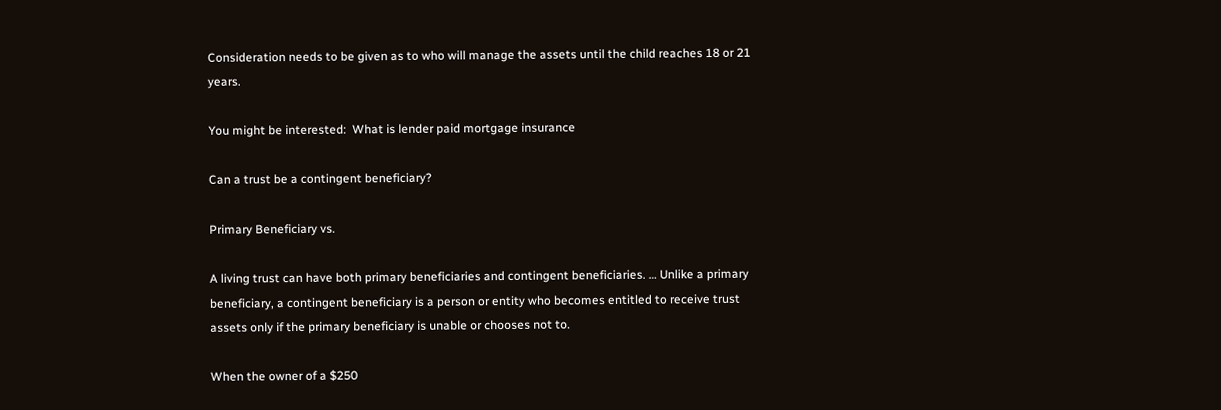Consideration needs to be given as to who will manage the assets until the child reaches 18 or 21 years.

You might be interested:  What is lender paid mortgage insurance

Can a trust be a contingent beneficiary?

Primary Beneficiary vs.

A living trust can have both primary beneficiaries and contingent beneficiaries. … Unlike a primary beneficiary, a contingent beneficiary is a person or entity who becomes entitled to receive trust assets only if the primary beneficiary is unable or chooses not to.

When the owner of a $250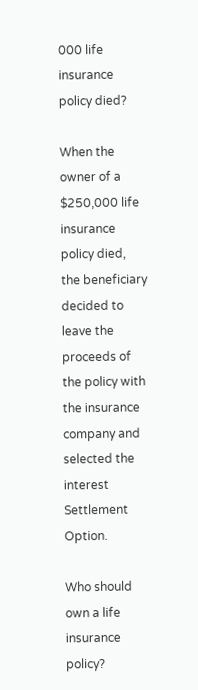000 life insurance policy died?

When the owner of a $250,000 life insurance policy died, the beneficiary decided to leave the proceeds of the policy with the insurance company and selected the interest Settlement Option.

Who should own a life insurance policy?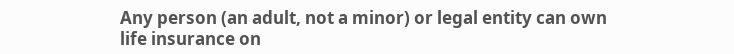Any person (an adult, not a minor) or legal entity can own life insurance on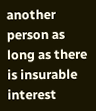another person as long as there is insurable interest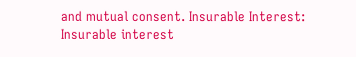and mutual consent. Insurable Interest: Insurable interest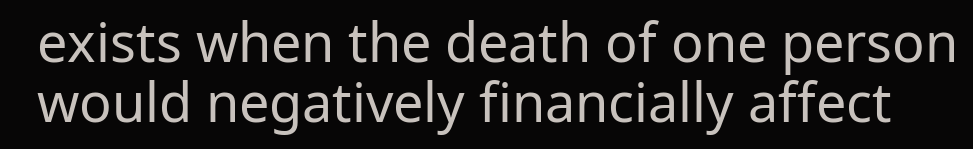exists when the death of one person would negatively financially affect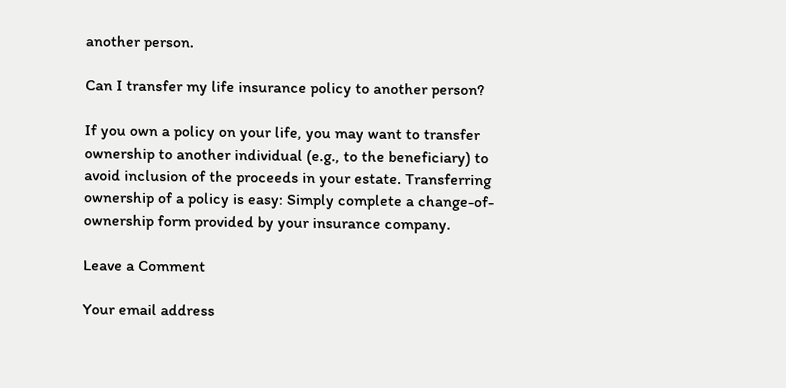another person.

Can I transfer my life insurance policy to another person?

If you own a policy on your life, you may want to transfer ownership to another individual (e.g., to the beneficiary) to avoid inclusion of the proceeds in your estate. Transferring ownership of a policy is easy: Simply complete a change-of-ownership form provided by your insurance company.

Leave a Comment

Your email address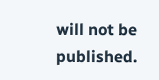will not be published.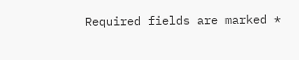Required fields are marked *